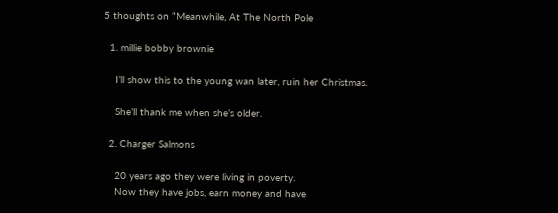5 thoughts on “Meanwhile, At The North Pole

  1. millie bobby brownie

    I’ll show this to the young wan later, ruin her Christmas.

    She’ll thank me when she’s older.

  2. Charger Salmons

    20 years ago they were living in poverty.
    Now they have jobs, earn money and have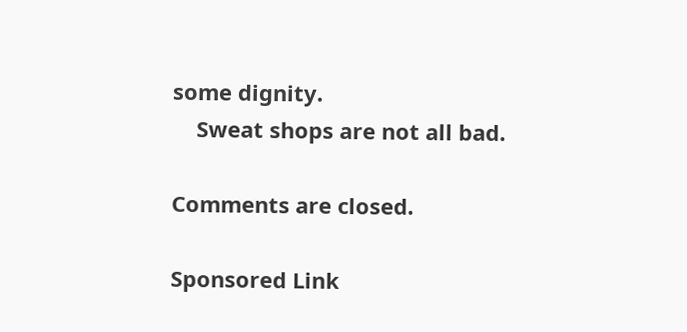some dignity.
    Sweat shops are not all bad.

Comments are closed.

Sponsored Link